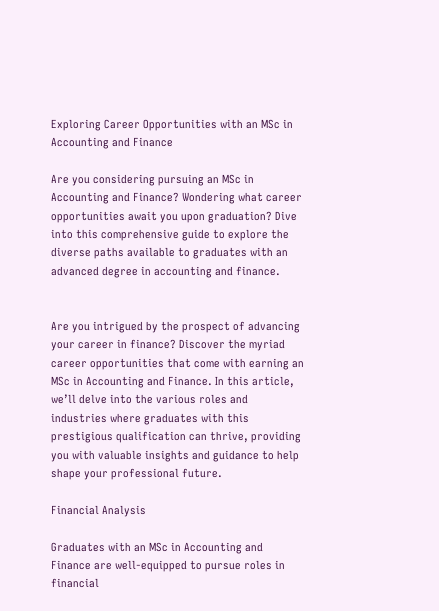Exploring Career Opportunities with an MSc in Accounting and Finance

Are you considering pursuing an MSc in Accounting and Finance? Wondering what career opportunities await you upon graduation? Dive into this comprehensive guide to explore the diverse paths available to graduates with an advanced degree in accounting and finance.


Are you intrigued by the prospect of advancing your career in finance? Discover the myriad career opportunities that come with earning an MSc in Accounting and Finance. In this article, we’ll delve into the various roles and industries where graduates with this prestigious qualification can thrive, providing you with valuable insights and guidance to help shape your professional future.

Financial Analysis

Graduates with an MSc in Accounting and Finance are well-equipped to pursue roles in financial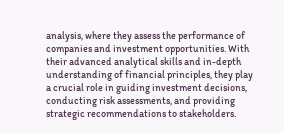analysis, where they assess the performance of companies and investment opportunities. With their advanced analytical skills and in-depth understanding of financial principles, they play a crucial role in guiding investment decisions, conducting risk assessments, and providing strategic recommendations to stakeholders.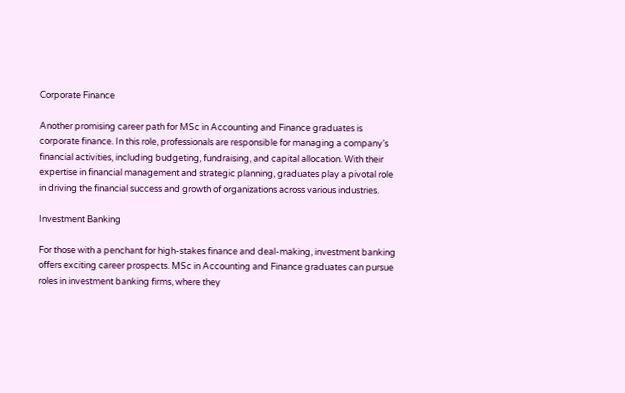Corporate Finance

Another promising career path for MSc in Accounting and Finance graduates is corporate finance. In this role, professionals are responsible for managing a company’s financial activities, including budgeting, fundraising, and capital allocation. With their expertise in financial management and strategic planning, graduates play a pivotal role in driving the financial success and growth of organizations across various industries.

Investment Banking

For those with a penchant for high-stakes finance and deal-making, investment banking offers exciting career prospects. MSc in Accounting and Finance graduates can pursue roles in investment banking firms, where they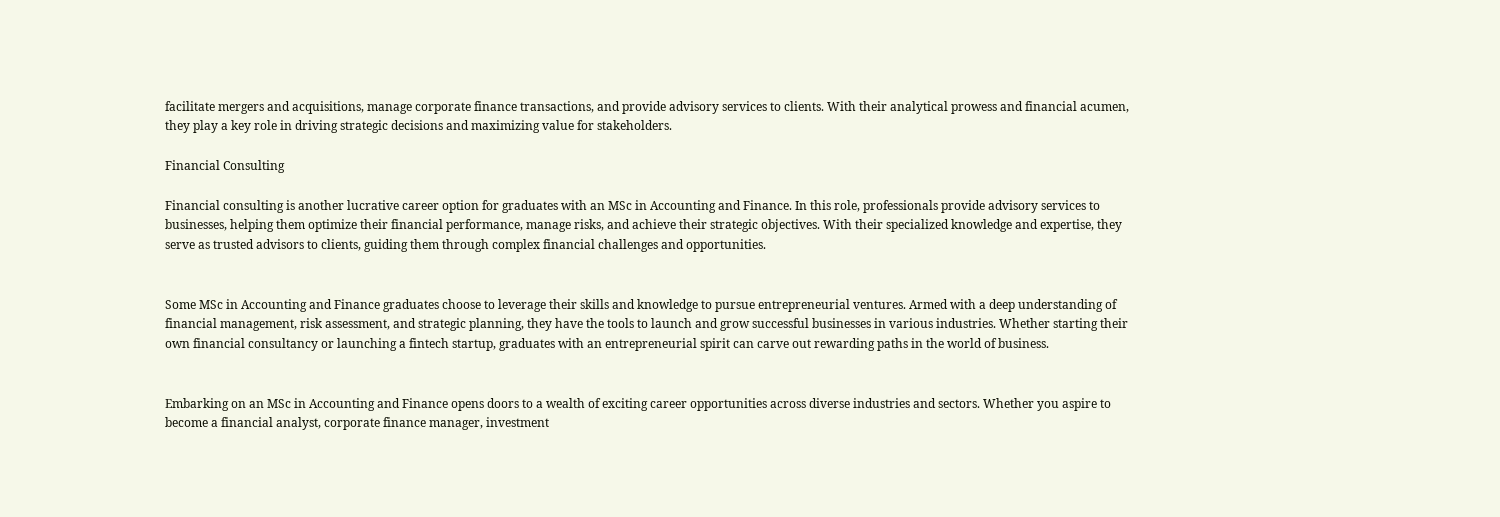facilitate mergers and acquisitions, manage corporate finance transactions, and provide advisory services to clients. With their analytical prowess and financial acumen, they play a key role in driving strategic decisions and maximizing value for stakeholders.

Financial Consulting

Financial consulting is another lucrative career option for graduates with an MSc in Accounting and Finance. In this role, professionals provide advisory services to businesses, helping them optimize their financial performance, manage risks, and achieve their strategic objectives. With their specialized knowledge and expertise, they serve as trusted advisors to clients, guiding them through complex financial challenges and opportunities.


Some MSc in Accounting and Finance graduates choose to leverage their skills and knowledge to pursue entrepreneurial ventures. Armed with a deep understanding of financial management, risk assessment, and strategic planning, they have the tools to launch and grow successful businesses in various industries. Whether starting their own financial consultancy or launching a fintech startup, graduates with an entrepreneurial spirit can carve out rewarding paths in the world of business.


Embarking on an MSc in Accounting and Finance opens doors to a wealth of exciting career opportunities across diverse industries and sectors. Whether you aspire to become a financial analyst, corporate finance manager, investment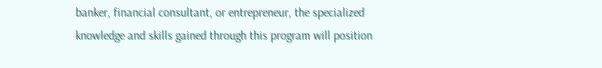banker, financial consultant, or entrepreneur, the specialized knowledge and skills gained through this program will position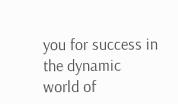you for success in the dynamic world of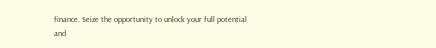finance. Seize the opportunity to unlock your full potential and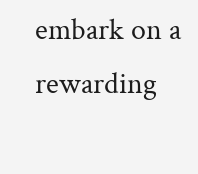embark on a rewarding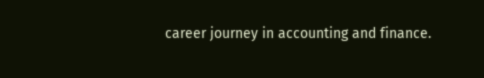career journey in accounting and finance.